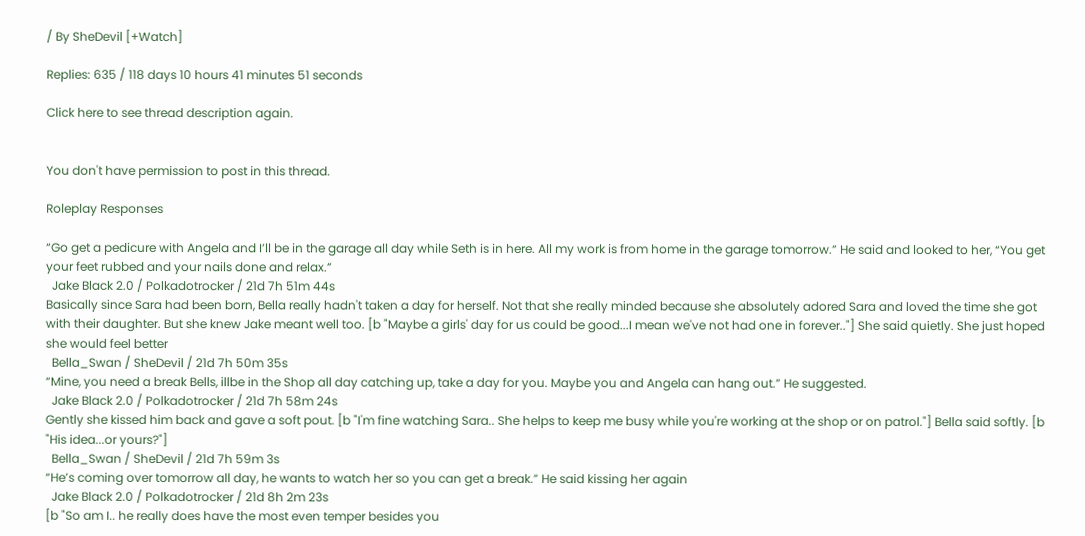/ By SheDevil [+Watch]

Replies: 635 / 118 days 10 hours 41 minutes 51 seconds

Click here to see thread description again.


You don't have permission to post in this thread.

Roleplay Responses

“Go get a pedicure with Angela and I’ll be in the garage all day while Seth is in here. All my work is from home in the garage tomorrow.” He said and looked to her, “You get your feet rubbed and your nails done and relax.”
  Jake Black 2.0 / Polkadotrocker / 21d 7h 51m 44s
Basically since Sara had been born, Bella really hadn't taken a day for herself. Not that she really minded because she absolutely adored Sara and loved the time she got with their daughter. But she knew Jake meant well too. [b "Maybe a girls' day for us could be good...I mean we've not had one in forever.."] She said quietly. She just hoped she would feel better
  Bella_Swan / SheDevil / 21d 7h 50m 35s
“Mine, you need a break Bells, illbe in the Shop all day catching up, take a day for you. Maybe you and Angela can hang out.” He suggested.
  Jake Black 2.0 / Polkadotrocker / 21d 7h 58m 24s
Gently she kissed him back and gave a soft pout. [b "I'm fine watching Sara.. She helps to keep me busy while you're working at the shop or on patrol."] Bella said softly. [b "His idea...or yours?"]
  Bella_Swan / SheDevil / 21d 7h 59m 3s
“He’s coming over tomorrow all day, he wants to watch her so you can get a break.” He said kissing her again
  Jake Black 2.0 / Polkadotrocker / 21d 8h 2m 23s
[b "So am I.. he really does have the most even temper besides you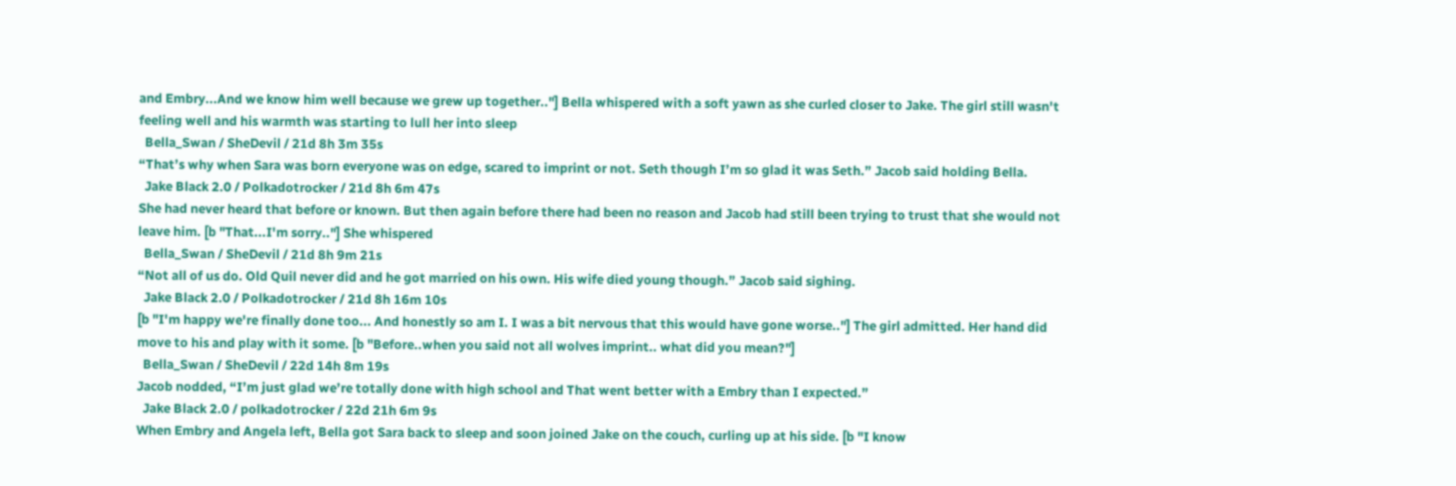and Embry...And we know him well because we grew up together.."] Bella whispered with a soft yawn as she curled closer to Jake. The girl still wasn't feeling well and his warmth was starting to lull her into sleep
  Bella_Swan / SheDevil / 21d 8h 3m 35s
“That’s why when Sara was born everyone was on edge, scared to imprint or not. Seth though I’m so glad it was Seth.” Jacob said holding Bella.
  Jake Black 2.0 / Polkadotrocker / 21d 8h 6m 47s
She had never heard that before or known. But then again before there had been no reason and Jacob had still been trying to trust that she would not leave him. [b "That...I'm sorry.."] She whispered
  Bella_Swan / SheDevil / 21d 8h 9m 21s
“Not all of us do. Old Quil never did and he got married on his own. His wife died young though.” Jacob said sighing.
  Jake Black 2.0 / Polkadotrocker / 21d 8h 16m 10s
[b "I'm happy we're finally done too... And honestly so am I. I was a bit nervous that this would have gone worse.."] The girl admitted. Her hand did move to his and play with it some. [b "Before..when you said not all wolves imprint.. what did you mean?"]
  Bella_Swan / SheDevil / 22d 14h 8m 19s
Jacob nodded, “I’m just glad we’re totally done with high school and That went better with a Embry than I expected.”
  Jake Black 2.0 / polkadotrocker / 22d 21h 6m 9s
When Embry and Angela left, Bella got Sara back to sleep and soon joined Jake on the couch, curling up at his side. [b "I know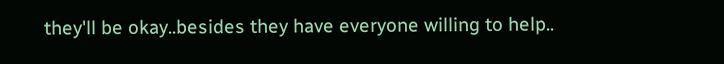they'll be okay..besides they have everyone willing to help..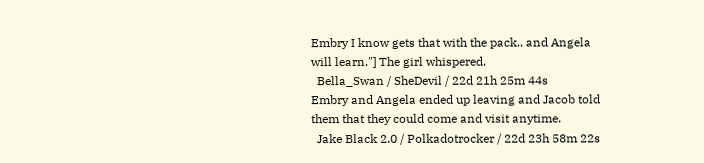Embry I know gets that with the pack.. and Angela will learn."] The girl whispered.
  Bella_Swan / SheDevil / 22d 21h 25m 44s
Embry and Angela ended up leaving and Jacob told them that they could come and visit anytime.
  Jake Black 2.0 / Polkadotrocker / 22d 23h 58m 22s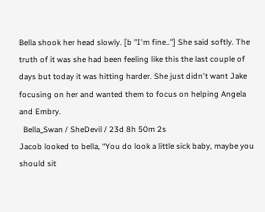Bella shook her head slowly. [b "I'm fine.."] She said softly. The truth of it was she had been feeling like this the last couple of days but today it was hitting harder. She just didn't want Jake focusing on her and wanted them to focus on helping Angela and Embry.
  Bella_Swan / SheDevil / 23d 8h 50m 2s
Jacob looked to bella, “You do look a little sick baby, maybe you should sit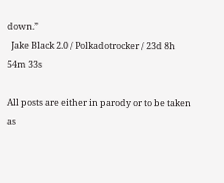down.”
  Jake Black 2.0 / Polkadotrocker / 23d 8h 54m 33s

All posts are either in parody or to be taken as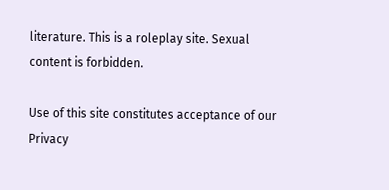literature. This is a roleplay site. Sexual content is forbidden.

Use of this site constitutes acceptance of our
Privacy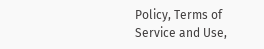Policy, Terms of Service and Use,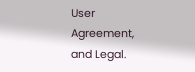User Agreement, and Legal.